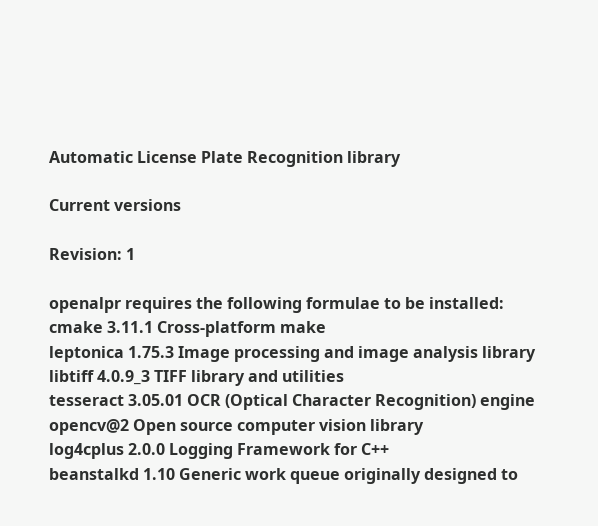Automatic License Plate Recognition library

Current versions

Revision: 1

openalpr requires the following formulae to be installed:
cmake 3.11.1 Cross-platform make
leptonica 1.75.3 Image processing and image analysis library
libtiff 4.0.9_3 TIFF library and utilities
tesseract 3.05.01 OCR (Optical Character Recognition) engine
opencv@2 Open source computer vision library
log4cplus 2.0.0 Logging Framework for C++
beanstalkd 1.10 Generic work queue originally designed to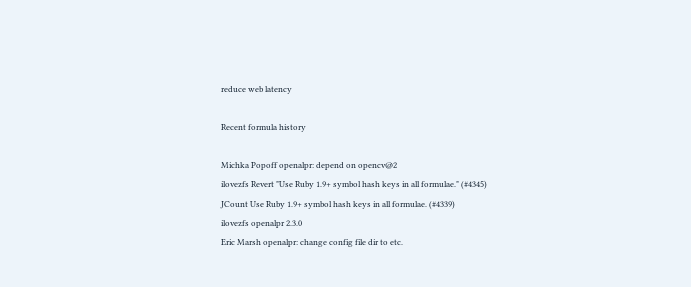reduce web latency

Recent formula history

Michka Popoff openalpr: depend on opencv@2
ilovezfs Revert "Use Ruby 1.9+ symbol hash keys in all formulae." (#4345)
JCount Use Ruby 1.9+ symbol hash keys in all formulae. (#4339)
ilovezfs openalpr 2.3.0
Eric Marsh openalpr: change config file dir to etc.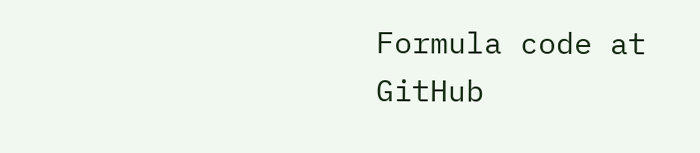Formula code at GitHub